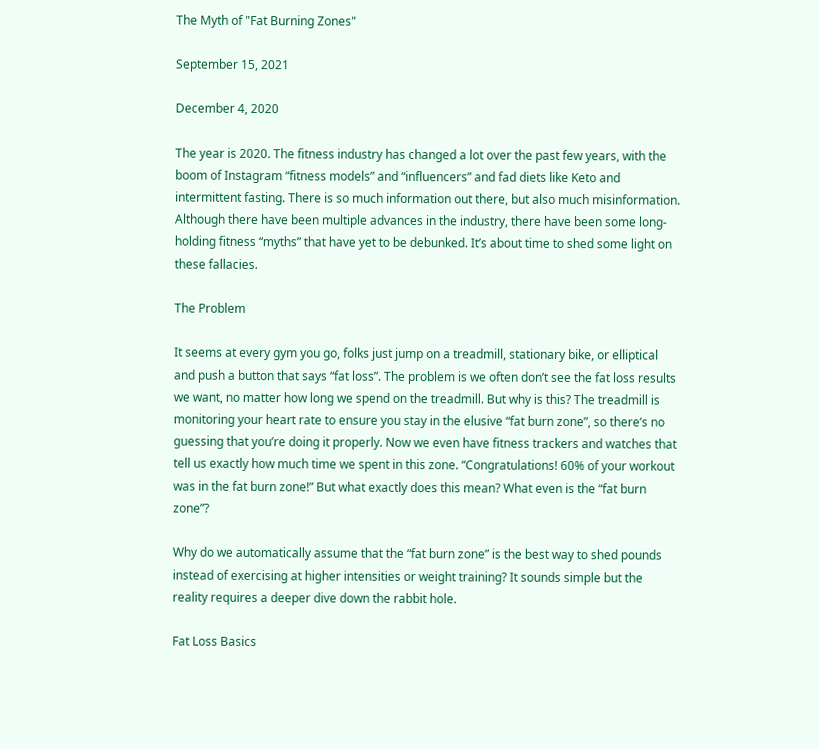The Myth of "Fat Burning Zones"

September 15, 2021

December 4, 2020

The year is 2020. The fitness industry has changed a lot over the past few years, with the boom of Instagram “fitness models” and “influencers” and fad diets like Keto and intermittent fasting. There is so much information out there, but also much misinformation. Although there have been multiple advances in the industry, there have been some long-holding fitness “myths” that have yet to be debunked. It’s about time to shed some light on these fallacies.

The Problem

It seems at every gym you go, folks just jump on a treadmill, stationary bike, or elliptical and push a button that says “fat loss”. The problem is we often don’t see the fat loss results we want, no matter how long we spend on the treadmill. But why is this? The treadmill is monitoring your heart rate to ensure you stay in the elusive “fat burn zone”, so there’s no guessing that you’re doing it properly. Now we even have fitness trackers and watches that tell us exactly how much time we spent in this zone. “Congratulations! 60% of your workout was in the fat burn zone!” But what exactly does this mean? What even is the “fat burn zone”?

Why do we automatically assume that the “fat burn zone” is the best way to shed pounds instead of exercising at higher intensities or weight training? It sounds simple but the reality requires a deeper dive down the rabbit hole.

Fat Loss Basics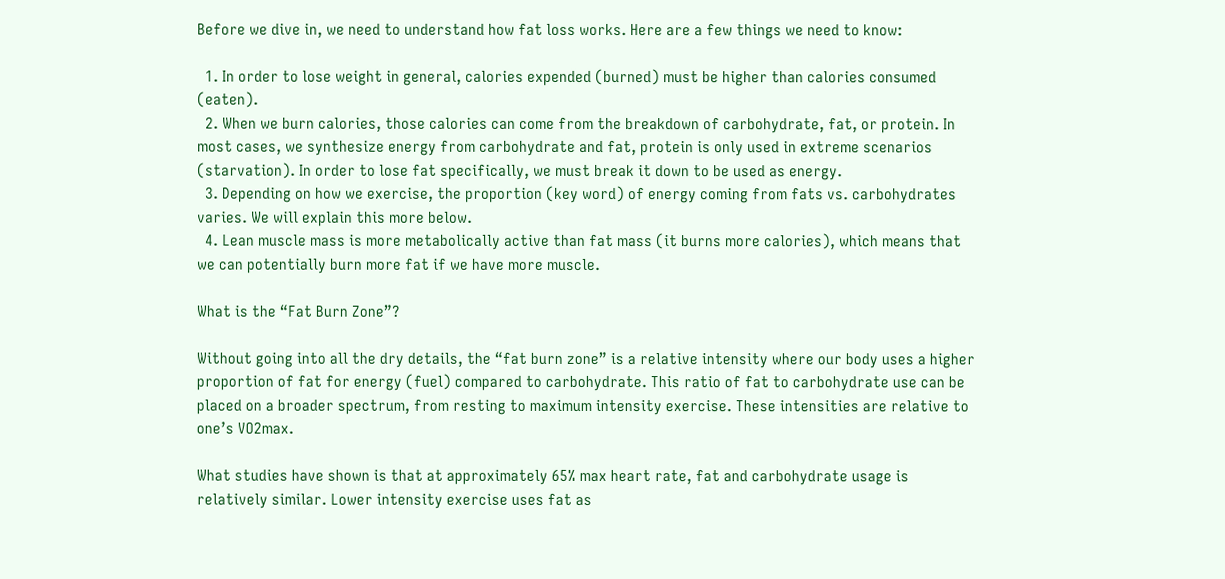Before we dive in, we need to understand how fat loss works. Here are a few things we need to know:

  1. In order to lose weight in general, calories expended (burned) must be higher than calories consumed (eaten).
  2. When we burn calories, those calories can come from the breakdown of carbohydrate, fat, or protein. In most cases, we synthesize energy from carbohydrate and fat, protein is only used in extreme scenarios (starvation). In order to lose fat specifically, we must break it down to be used as energy.
  3. Depending on how we exercise, the proportion (key word) of energy coming from fats vs. carbohydrates varies. We will explain this more below.
  4. Lean muscle mass is more metabolically active than fat mass (it burns more calories), which means that we can potentially burn more fat if we have more muscle.

What is the “Fat Burn Zone”?

Without going into all the dry details, the “fat burn zone” is a relative intensity where our body uses a higher proportion of fat for energy (fuel) compared to carbohydrate. This ratio of fat to carbohydrate use can be placed on a broader spectrum, from resting to maximum intensity exercise. These intensities are relative to one’s VO2max.

What studies have shown is that at approximately 65% max heart rate, fat and carbohydrate usage is relatively similar. Lower intensity exercise uses fat as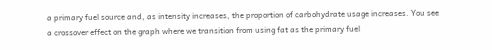a primary fuel source and, as intensity increases, the proportion of carbohydrate usage increases. You see a crossover effect on the graph where we transition from using fat as the primary fuel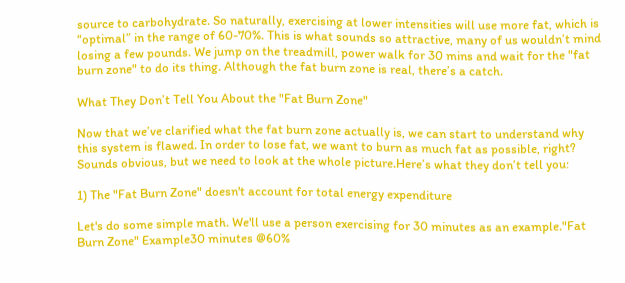source to carbohydrate. So naturally, exercising at lower intensities will use more fat, which is “optimal” in the range of 60-70%. This is what sounds so attractive, many of us wouldn’t mind losing a few pounds. We jump on the treadmill, power walk for 30 mins and wait for the "fat burn zone" to do its thing. Although the fat burn zone is real, there’s a catch.

What They Don’t Tell You About the "Fat Burn Zone"

Now that we’ve clarified what the fat burn zone actually is, we can start to understand why this system is flawed. In order to lose fat, we want to burn as much fat as possible, right? Sounds obvious, but we need to look at the whole picture.Here’s what they don’t tell you:

1) The "Fat Burn Zone" doesn't account for total energy expenditure

Let's do some simple math. We'll use a person exercising for 30 minutes as an example."Fat Burn Zone" Example30 minutes @60%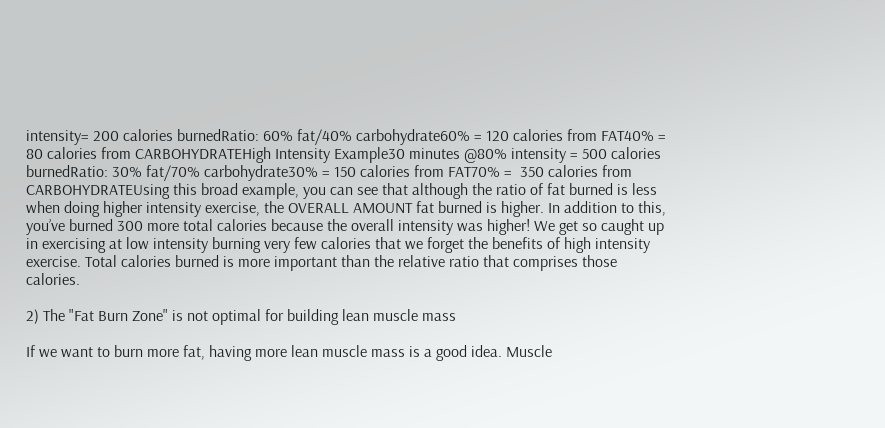intensity= 200 calories burnedRatio: 60% fat/40% carbohydrate60% = 120 calories from FAT40% = 80 calories from CARBOHYDRATEHigh Intensity Example30 minutes @80% intensity = 500 calories burnedRatio: 30% fat/70% carbohydrate30% = 150 calories from FAT70% =  350 calories from CARBOHYDRATEUsing this broad example, you can see that although the ratio of fat burned is less when doing higher intensity exercise, the OVERALL AMOUNT fat burned is higher. In addition to this, you’ve burned 300 more total calories because the overall intensity was higher! We get so caught up in exercising at low intensity burning very few calories that we forget the benefits of high intensity exercise. Total calories burned is more important than the relative ratio that comprises those calories.

2) The "Fat Burn Zone" is not optimal for building lean muscle mass

If we want to burn more fat, having more lean muscle mass is a good idea. Muscle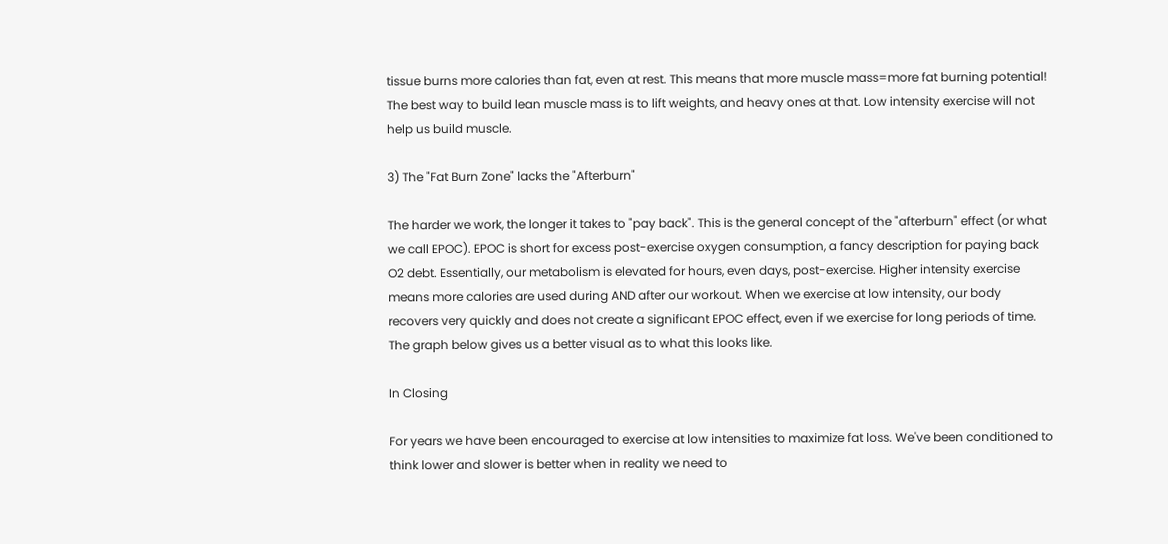tissue burns more calories than fat, even at rest. This means that more muscle mass=more fat burning potential! The best way to build lean muscle mass is to lift weights, and heavy ones at that. Low intensity exercise will not help us build muscle.

3) The "Fat Burn Zone" lacks the "Afterburn"

The harder we work, the longer it takes to "pay back". This is the general concept of the "afterburn" effect (or what we call EPOC). EPOC is short for excess post-exercise oxygen consumption, a fancy description for paying back O2 debt. Essentially, our metabolism is elevated for hours, even days, post-exercise. Higher intensity exercise means more calories are used during AND after our workout. When we exercise at low intensity, our body recovers very quickly and does not create a significant EPOC effect, even if we exercise for long periods of time. The graph below gives us a better visual as to what this looks like.

In Closing

For years we have been encouraged to exercise at low intensities to maximize fat loss. We've been conditioned to think lower and slower is better when in reality we need to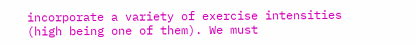incorporate a variety of exercise intensities (high being one of them). We must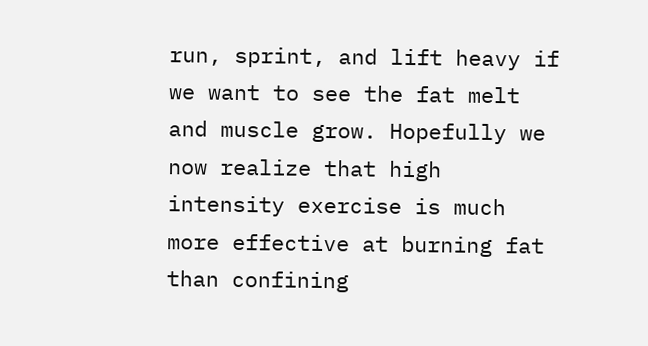run, sprint, and lift heavy if we want to see the fat melt and muscle grow. Hopefully we now realize that high intensity exercise is much more effective at burning fat than confining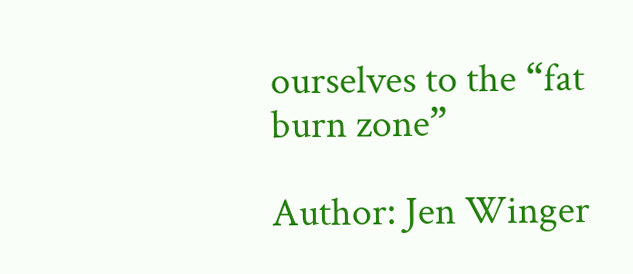ourselves to the “fat burn zone”

Author: Jen Winger